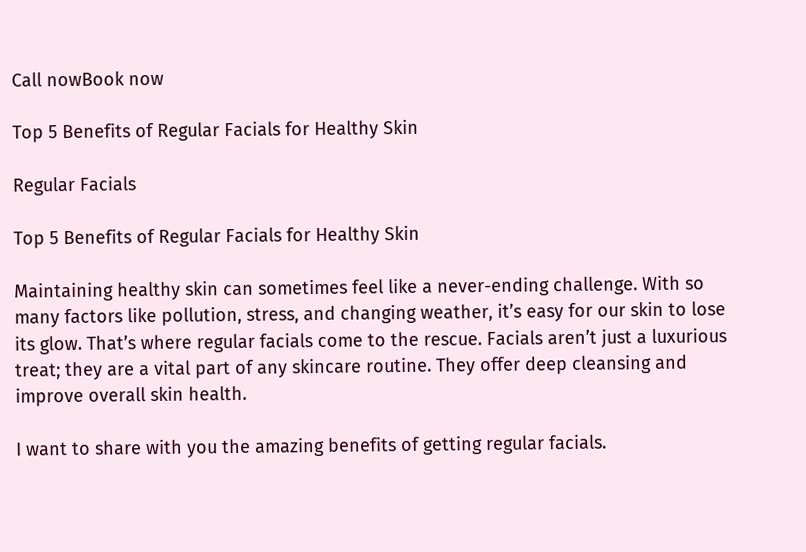Call nowBook now

Top 5 Benefits of Regular Facials for Healthy Skin

Regular Facials

Top 5 Benefits of Regular Facials for Healthy Skin

Maintaining healthy skin can sometimes feel like a never-ending challenge. With so many factors like pollution, stress, and changing weather, it’s easy for our skin to lose its glow. That’s where regular facials come to the rescue. Facials aren’t just a luxurious treat; they are a vital part of any skincare routine. They offer deep cleansing and improve overall skin health.

I want to share with you the amazing benefits of getting regular facials.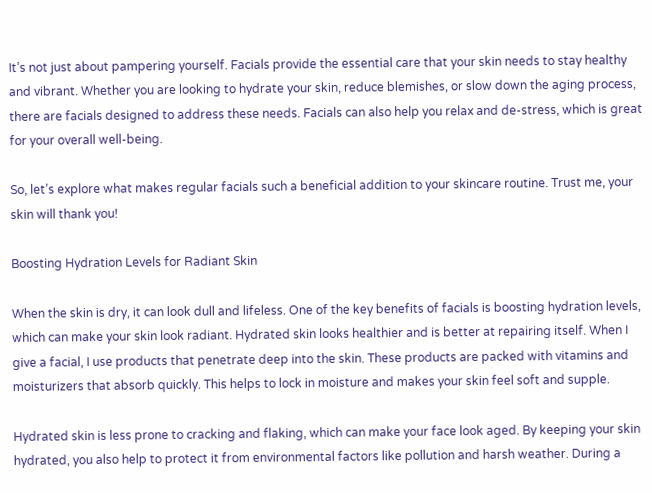It’s not just about pampering yourself. Facials provide the essential care that your skin needs to stay healthy and vibrant. Whether you are looking to hydrate your skin, reduce blemishes, or slow down the aging process, there are facials designed to address these needs. Facials can also help you relax and de-stress, which is great for your overall well-being.

So, let’s explore what makes regular facials such a beneficial addition to your skincare routine. Trust me, your skin will thank you!

Boosting Hydration Levels for Radiant Skin

When the skin is dry, it can look dull and lifeless. One of the key benefits of facials is boosting hydration levels, which can make your skin look radiant. Hydrated skin looks healthier and is better at repairing itself. When I give a facial, I use products that penetrate deep into the skin. These products are packed with vitamins and moisturizers that absorb quickly. This helps to lock in moisture and makes your skin feel soft and supple.

Hydrated skin is less prone to cracking and flaking, which can make your face look aged. By keeping your skin hydrated, you also help to protect it from environmental factors like pollution and harsh weather. During a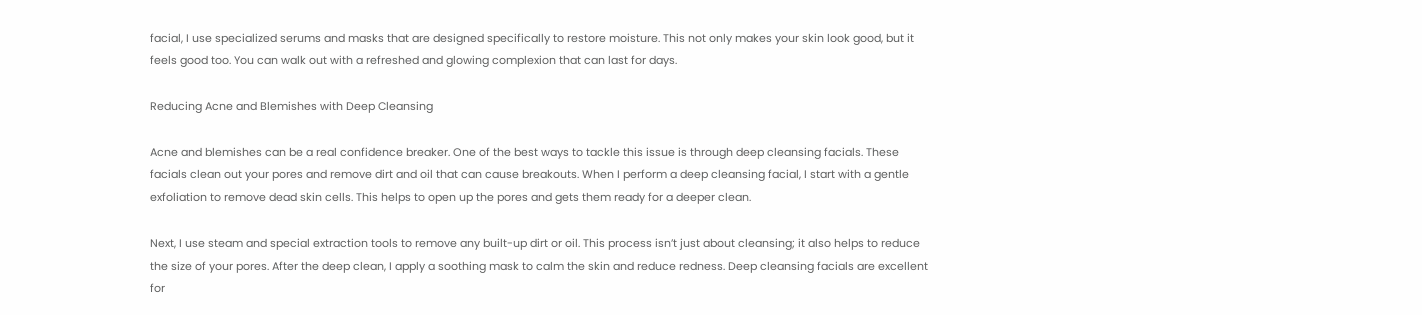facial, I use specialized serums and masks that are designed specifically to restore moisture. This not only makes your skin look good, but it feels good too. You can walk out with a refreshed and glowing complexion that can last for days.

Reducing Acne and Blemishes with Deep Cleansing

Acne and blemishes can be a real confidence breaker. One of the best ways to tackle this issue is through deep cleansing facials. These facials clean out your pores and remove dirt and oil that can cause breakouts. When I perform a deep cleansing facial, I start with a gentle exfoliation to remove dead skin cells. This helps to open up the pores and gets them ready for a deeper clean.

Next, I use steam and special extraction tools to remove any built-up dirt or oil. This process isn’t just about cleansing; it also helps to reduce the size of your pores. After the deep clean, I apply a soothing mask to calm the skin and reduce redness. Deep cleansing facials are excellent for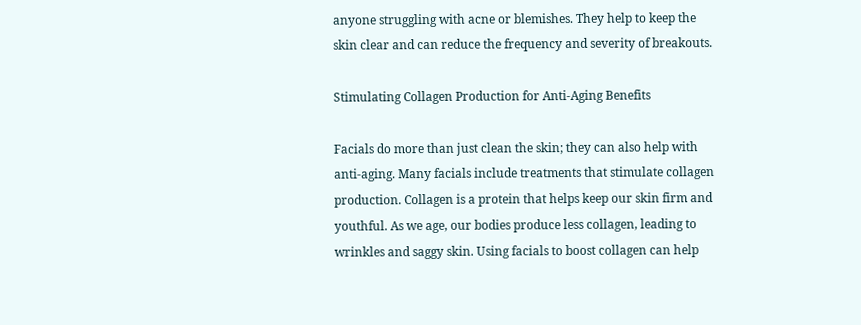anyone struggling with acne or blemishes. They help to keep the skin clear and can reduce the frequency and severity of breakouts.

Stimulating Collagen Production for Anti-Aging Benefits

Facials do more than just clean the skin; they can also help with anti-aging. Many facials include treatments that stimulate collagen production. Collagen is a protein that helps keep our skin firm and youthful. As we age, our bodies produce less collagen, leading to wrinkles and saggy skin. Using facials to boost collagen can help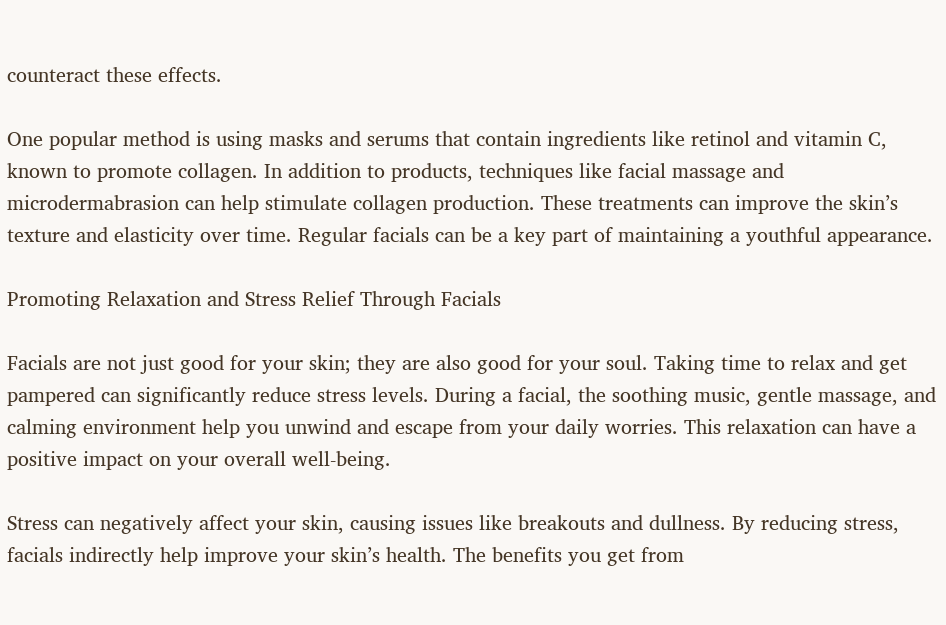counteract these effects.

One popular method is using masks and serums that contain ingredients like retinol and vitamin C, known to promote collagen. In addition to products, techniques like facial massage and microdermabrasion can help stimulate collagen production. These treatments can improve the skin’s texture and elasticity over time. Regular facials can be a key part of maintaining a youthful appearance.

Promoting Relaxation and Stress Relief Through Facials

Facials are not just good for your skin; they are also good for your soul. Taking time to relax and get pampered can significantly reduce stress levels. During a facial, the soothing music, gentle massage, and calming environment help you unwind and escape from your daily worries. This relaxation can have a positive impact on your overall well-being.

Stress can negatively affect your skin, causing issues like breakouts and dullness. By reducing stress, facials indirectly help improve your skin’s health. The benefits you get from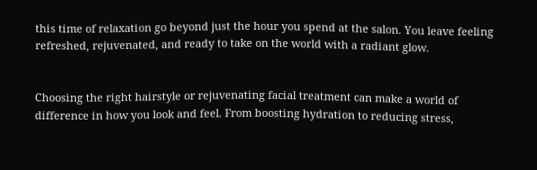this time of relaxation go beyond just the hour you spend at the salon. You leave feeling refreshed, rejuvenated, and ready to take on the world with a radiant glow.


Choosing the right hairstyle or rejuvenating facial treatment can make a world of difference in how you look and feel. From boosting hydration to reducing stress,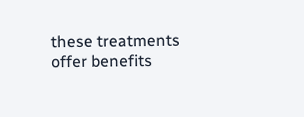these treatments offer benefits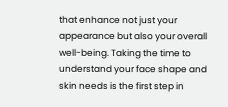that enhance not just your appearance but also your overall well-being. Taking the time to understand your face shape and skin needs is the first step in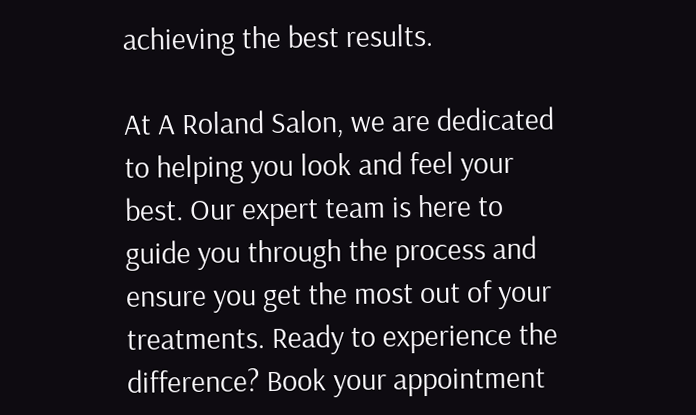achieving the best results.

At A Roland Salon, we are dedicated to helping you look and feel your best. Our expert team is here to guide you through the process and ensure you get the most out of your treatments. Ready to experience the difference? Book your appointment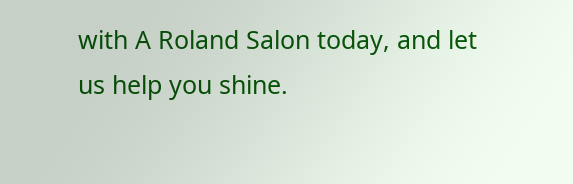with A Roland Salon today, and let us help you shine.